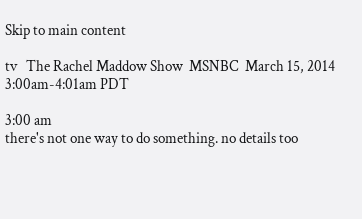Skip to main content

tv   The Rachel Maddow Show  MSNBC  March 15, 2014 3:00am-4:01am PDT

3:00 am
there's not one way to do something. no details too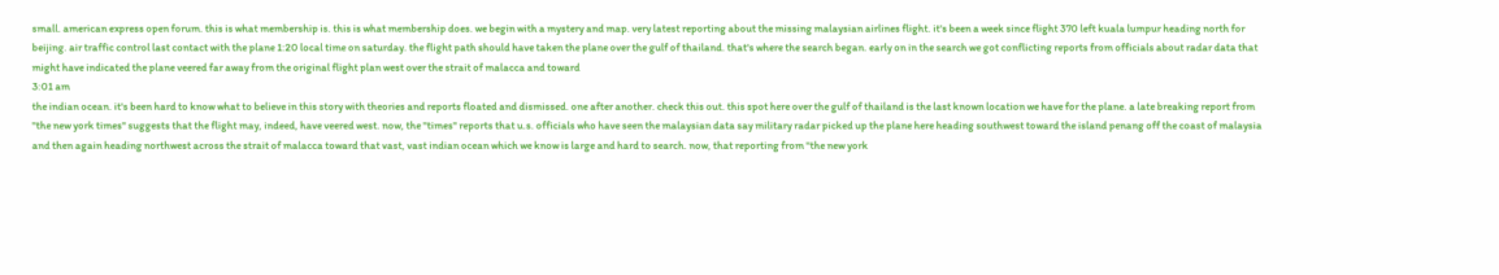small. american express open forum. this is what membership is. this is what membership does. we begin with a mystery and map. very latest reporting about the missing malaysian airlines flight. it's been a week since flight 370 left kuala lumpur heading north for beijing. air traffic control last contact with the plane 1:20 local time on saturday. the flight path should have taken the plane over the gulf of thailand. that's where the search began. early on in the search we got conflicting reports from officials about radar data that might have indicated the plane veered far away from the original flight plan west over the strait of malacca and toward
3:01 am
the indian ocean. it's been hard to know what to believe in this story with theories and reports floated and dismissed. one after another. check this out. this spot here over the gulf of thailand is the last known location we have for the plane. a late breaking report from "the new york times" suggests that the flight may, indeed, have veered west. now, the "times" reports that u.s. officials who have seen the malaysian data say military radar picked up the plane here heading southwest toward the island penang off the coast of malaysia and then again heading northwest across the strait of malacca toward that vast, vast indian ocean which we know is large and hard to search. now, that reporting from "the new york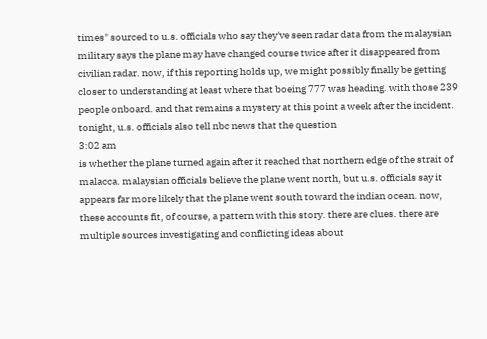times" sourced to u.s. officials who say they've seen radar data from the malaysian military says the plane may have changed course twice after it disappeared from civilian radar. now, if this reporting holds up, we might possibly finally be getting closer to understanding at least where that boeing 777 was heading. with those 239 people onboard. and that remains a mystery at this point a week after the incident. tonight, u.s. officials also tell nbc news that the question
3:02 am
is whether the plane turned again after it reached that northern edge of the strait of malacca. malaysian officials believe the plane went north, but u.s. officials say it appears far more likely that the plane went south toward the indian ocean. now, these accounts fit, of course, a pattern with this story. there are clues. there are multiple sources investigating and conflicting ideas about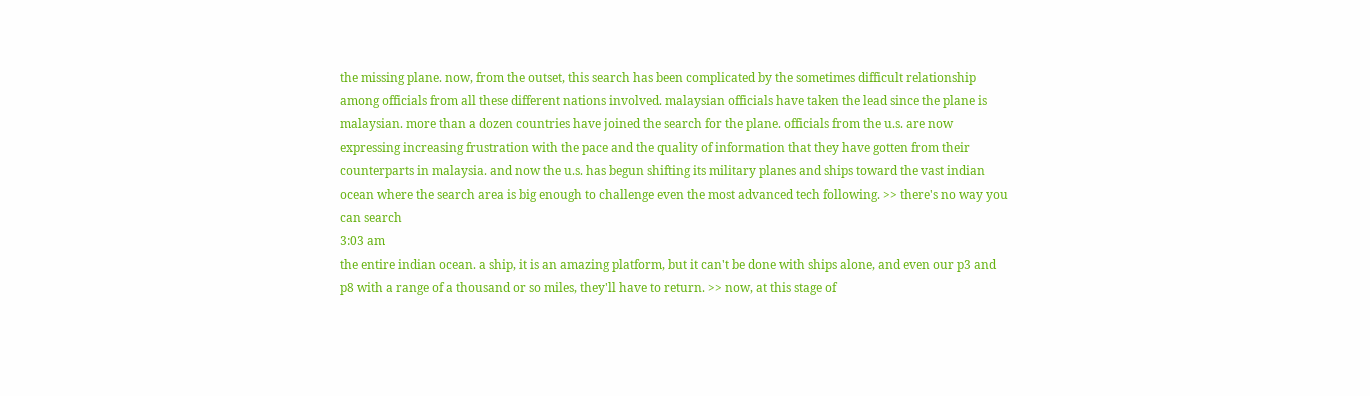the missing plane. now, from the outset, this search has been complicated by the sometimes difficult relationship among officials from all these different nations involved. malaysian officials have taken the lead since the plane is malaysian. more than a dozen countries have joined the search for the plane. officials from the u.s. are now expressing increasing frustration with the pace and the quality of information that they have gotten from their counterparts in malaysia. and now the u.s. has begun shifting its military planes and ships toward the vast indian ocean where the search area is big enough to challenge even the most advanced tech following. >> there's no way you can search
3:03 am
the entire indian ocean. a ship, it is an amazing platform, but it can't be done with ships alone, and even our p3 and p8 with a range of a thousand or so miles, they'll have to return. >> now, at this stage of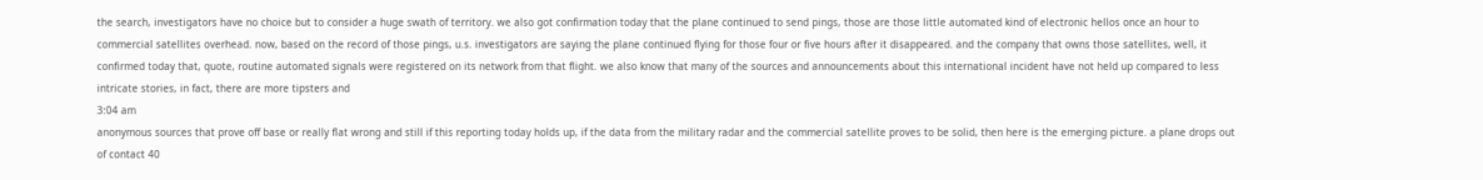the search, investigators have no choice but to consider a huge swath of territory. we also got confirmation today that the plane continued to send pings, those are those little automated kind of electronic hellos once an hour to commercial satellites overhead. now, based on the record of those pings, u.s. investigators are saying the plane continued flying for those four or five hours after it disappeared. and the company that owns those satellites, well, it confirmed today that, quote, routine automated signals were registered on its network from that flight. we also know that many of the sources and announcements about this international incident have not held up compared to less intricate stories, in fact, there are more tipsters and
3:04 am
anonymous sources that prove off base or really flat wrong and still if this reporting today holds up, if the data from the military radar and the commercial satellite proves to be solid, then here is the emerging picture. a plane drops out of contact 40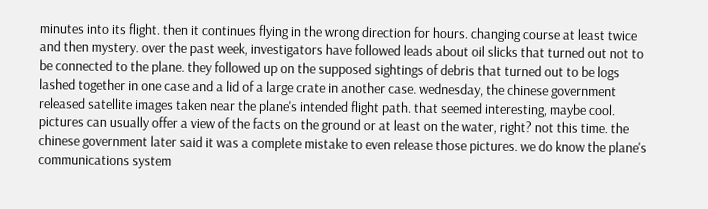minutes into its flight. then it continues flying in the wrong direction for hours. changing course at least twice and then mystery. over the past week, investigators have followed leads about oil slicks that turned out not to be connected to the plane. they followed up on the supposed sightings of debris that turned out to be logs lashed together in one case and a lid of a large crate in another case. wednesday, the chinese government released satellite images taken near the plane's intended flight path. that seemed interesting, maybe cool. pictures can usually offer a view of the facts on the ground or at least on the water, right? not this time. the chinese government later said it was a complete mistake to even release those pictures. we do know the plane's communications system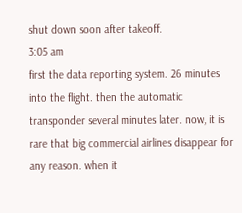shut down soon after takeoff.
3:05 am
first the data reporting system. 26 minutes into the flight. then the automatic transponder several minutes later. now, it is rare that big commercial airlines disappear for any reason. when it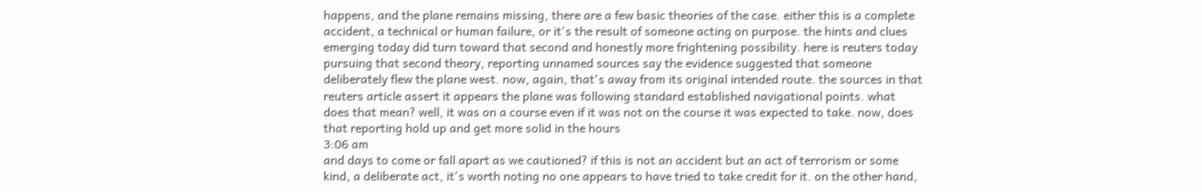happens, and the plane remains missing, there are a few basic theories of the case. either this is a complete accident, a technical or human failure, or it's the result of someone acting on purpose. the hints and clues emerging today did turn toward that second and honestly more frightening possibility. here is reuters today pursuing that second theory, reporting unnamed sources say the evidence suggested that someone deliberately flew the plane west. now, again, that's away from its original intended route. the sources in that reuters article assert it appears the plane was following standard established navigational points. what does that mean? well, it was on a course even if it was not on the course it was expected to take. now, does that reporting hold up and get more solid in the hours
3:06 am
and days to come or fall apart as we cautioned? if this is not an accident but an act of terrorism or some kind, a deliberate act, it's worth noting no one appears to have tried to take credit for it. on the other hand,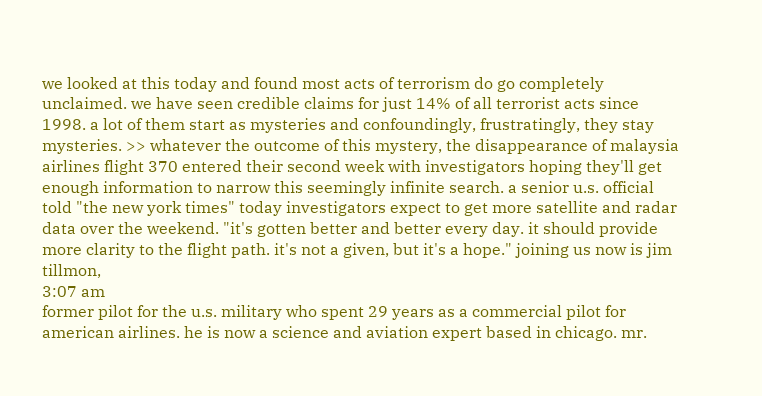we looked at this today and found most acts of terrorism do go completely unclaimed. we have seen credible claims for just 14% of all terrorist acts since 1998. a lot of them start as mysteries and confoundingly, frustratingly, they stay mysteries. >> whatever the outcome of this mystery, the disappearance of malaysia airlines flight 370 entered their second week with investigators hoping they'll get enough information to narrow this seemingly infinite search. a senior u.s. official told "the new york times" today investigators expect to get more satellite and radar data over the weekend. "it's gotten better and better every day. it should provide more clarity to the flight path. it's not a given, but it's a hope." joining us now is jim tillmon,
3:07 am
former pilot for the u.s. military who spent 29 years as a commercial pilot for american airlines. he is now a science and aviation expert based in chicago. mr.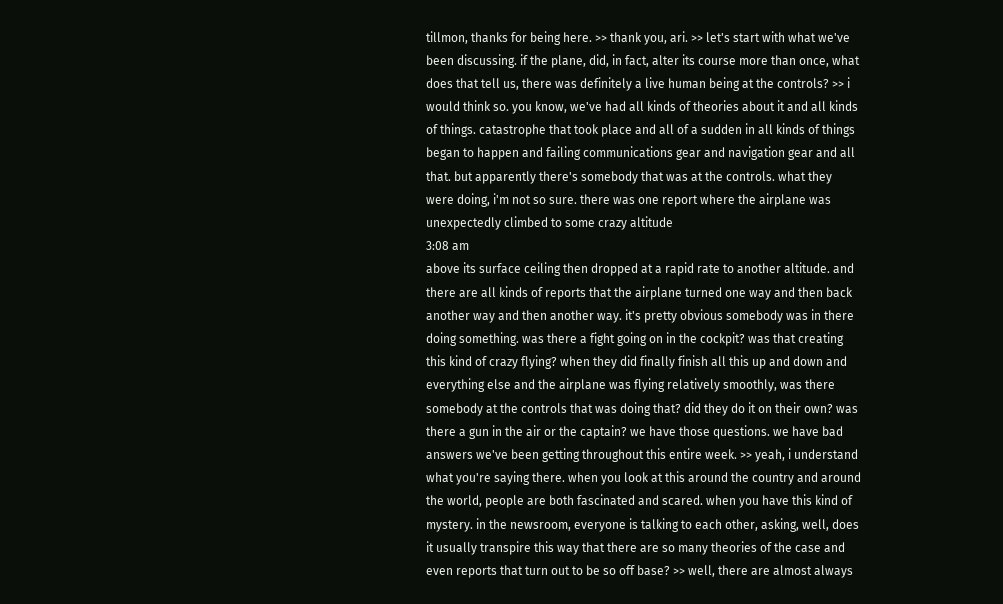tillmon, thanks for being here. >> thank you, ari. >> let's start with what we've been discussing. if the plane, did, in fact, alter its course more than once, what does that tell us, there was definitely a live human being at the controls? >> i would think so. you know, we've had all kinds of theories about it and all kinds of things. catastrophe that took place and all of a sudden in all kinds of things began to happen and failing communications gear and navigation gear and all that. but apparently there's somebody that was at the controls. what they were doing, i'm not so sure. there was one report where the airplane was unexpectedly climbed to some crazy altitude
3:08 am
above its surface ceiling then dropped at a rapid rate to another altitude. and there are all kinds of reports that the airplane turned one way and then back another way and then another way. it's pretty obvious somebody was in there doing something. was there a fight going on in the cockpit? was that creating this kind of crazy flying? when they did finally finish all this up and down and everything else and the airplane was flying relatively smoothly, was there somebody at the controls that was doing that? did they do it on their own? was there a gun in the air or the captain? we have those questions. we have bad answers we've been getting throughout this entire week. >> yeah, i understand what you're saying there. when you look at this around the country and around the world, people are both fascinated and scared. when you have this kind of mystery. in the newsroom, everyone is talking to each other, asking, well, does it usually transpire this way that there are so many theories of the case and even reports that turn out to be so off base? >> well, there are almost always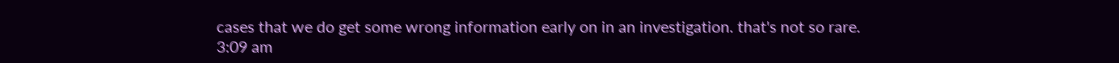cases that we do get some wrong information early on in an investigation. that's not so rare.
3:09 am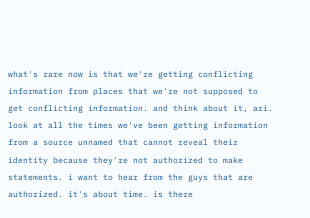what's rare now is that we're getting conflicting information from places that we're not supposed to get conflicting information. and think about it, ari. look at all the times we've been getting information from a source unnamed that cannot reveal their identity because they're not authorized to make statements. i want to hear from the guys that are authorized. it's about time. is there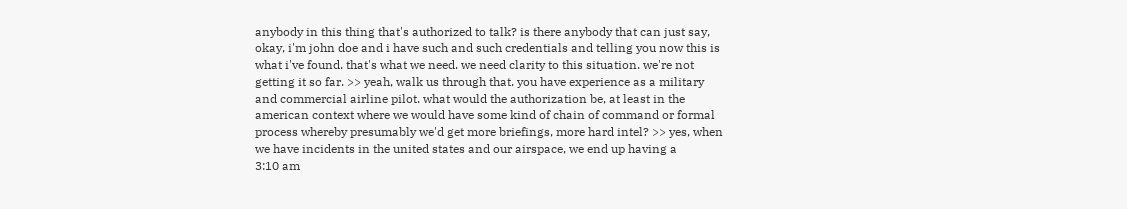anybody in this thing that's authorized to talk? is there anybody that can just say, okay, i'm john doe and i have such and such credentials and telling you now this is what i've found. that's what we need. we need clarity to this situation. we're not getting it so far. >> yeah, walk us through that. you have experience as a military and commercial airline pilot. what would the authorization be, at least in the american context where we would have some kind of chain of command or formal process whereby presumably we'd get more briefings, more hard intel? >> yes, when we have incidents in the united states and our airspace, we end up having a
3:10 am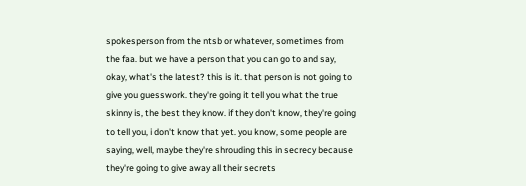spokesperson from the ntsb or whatever, sometimes from the faa. but we have a person that you can go to and say, okay, what's the latest? this is it. that person is not going to give you guesswork. they're going it tell you what the true skinny is, the best they know. if they don't know, they're going to tell you, i don't know that yet. you know, some people are saying, well, maybe they're shrouding this in secrecy because they're going to give away all their secrets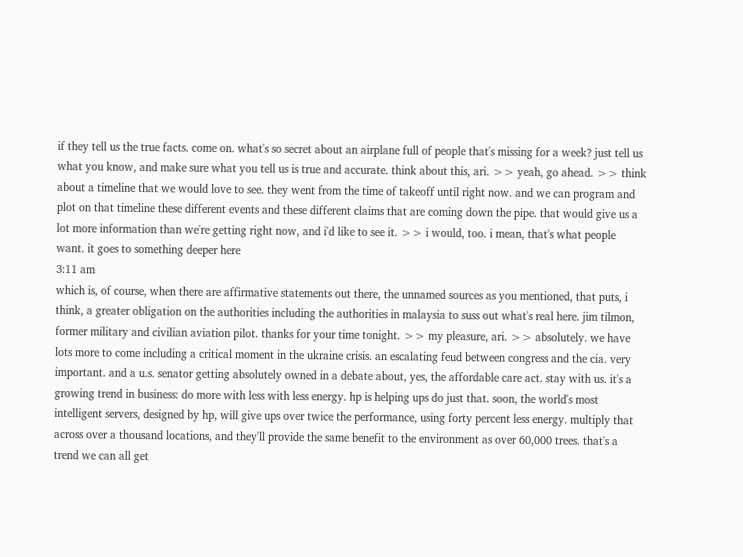if they tell us the true facts. come on. what's so secret about an airplane full of people that's missing for a week? just tell us what you know, and make sure what you tell us is true and accurate. think about this, ari. >> yeah, go ahead. >> think about a timeline that we would love to see. they went from the time of takeoff until right now. and we can program and plot on that timeline these different events and these different claims that are coming down the pipe. that would give us a lot more information than we're getting right now, and i'd like to see it. >> i would, too. i mean, that's what people want. it goes to something deeper here
3:11 am
which is, of course, when there are affirmative statements out there, the unnamed sources as you mentioned, that puts, i think, a greater obligation on the authorities including the authorities in malaysia to suss out what's real here. jim tilmon, former military and civilian aviation pilot. thanks for your time tonight. >> my pleasure, ari. >> absolutely. we have lots more to come including a critical moment in the ukraine crisis. an escalating feud between congress and the cia. very important. and a u.s. senator getting absolutely owned in a debate about, yes, the affordable care act. stay with us. it's a growing trend in business: do more with less with less energy. hp is helping ups do just that. soon, the world's most intelligent servers, designed by hp, will give ups over twice the performance, using forty percent less energy. multiply that across over a thousand locations, and they'll provide the same benefit to the environment as over 60,000 trees. that's a trend we can all get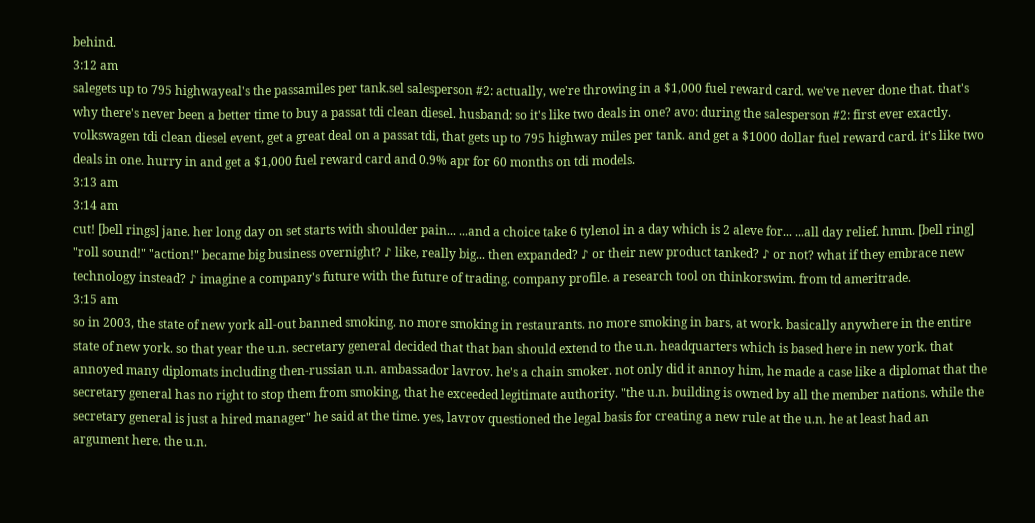behind.
3:12 am
salegets up to 795 highwayeal's the passamiles per tank.sel salesperson #2: actually, we're throwing in a $1,000 fuel reward card. we've never done that. that's why there's never been a better time to buy a passat tdi clean diesel. husband: so it's like two deals in one? avo: during the salesperson #2: first ever exactly. volkswagen tdi clean diesel event, get a great deal on a passat tdi, that gets up to 795 highway miles per tank. and get a $1000 dollar fuel reward card. it's like two deals in one. hurry in and get a $1,000 fuel reward card and 0.9% apr for 60 months on tdi models.
3:13 am
3:14 am
cut! [bell rings] jane. her long day on set starts with shoulder pain... ...and a choice take 6 tylenol in a day which is 2 aleve for... ...all day relief. hmm. [bell ring] "roll sound!" "action!" became big business overnight? ♪ like, really big... then expanded? ♪ or their new product tanked? ♪ or not? what if they embrace new technology instead? ♪ imagine a company's future with the future of trading. company profile. a research tool on thinkorswim. from td ameritrade.
3:15 am
so in 2003, the state of new york all-out banned smoking. no more smoking in restaurants. no more smoking in bars, at work. basically anywhere in the entire state of new york. so that year the u.n. secretary general decided that that ban should extend to the u.n. headquarters which is based here in new york. that annoyed many diplomats including then-russian u.n. ambassador lavrov. he's a chain smoker. not only did it annoy him, he made a case like a diplomat that the secretary general has no right to stop them from smoking, that he exceeded legitimate authority. "the u.n. building is owned by all the member nations. while the secretary general is just a hired manager" he said at the time. yes, lavrov questioned the legal basis for creating a new rule at the u.n. he at least had an argument here. the u.n.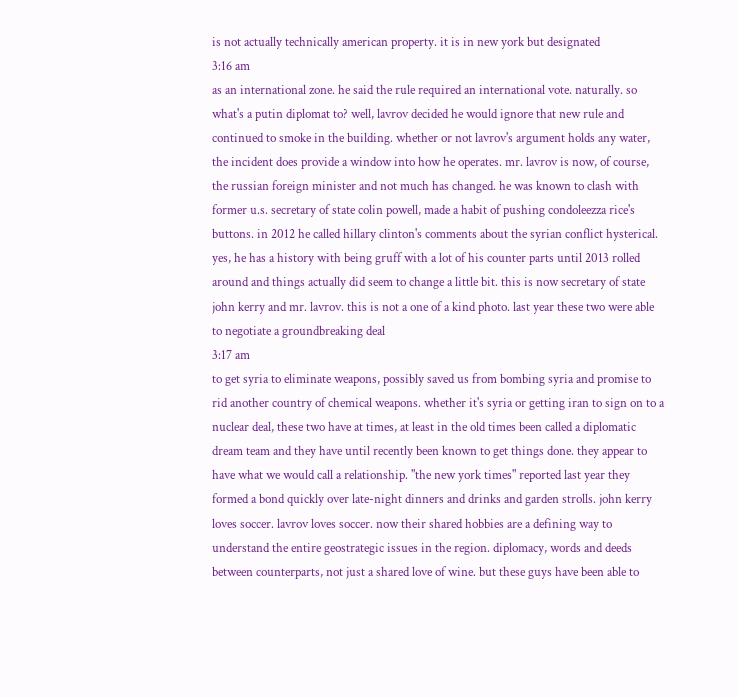is not actually technically american property. it is in new york but designated
3:16 am
as an international zone. he said the rule required an international vote. naturally. so what's a putin diplomat to? well, lavrov decided he would ignore that new rule and continued to smoke in the building. whether or not lavrov's argument holds any water, the incident does provide a window into how he operates. mr. lavrov is now, of course, the russian foreign minister and not much has changed. he was known to clash with former u.s. secretary of state colin powell, made a habit of pushing condoleezza rice's buttons. in 2012 he called hillary clinton's comments about the syrian conflict hysterical. yes, he has a history with being gruff with a lot of his counter parts until 2013 rolled around and things actually did seem to change a little bit. this is now secretary of state john kerry and mr. lavrov. this is not a one of a kind photo. last year these two were able to negotiate a groundbreaking deal
3:17 am
to get syria to eliminate weapons, possibly saved us from bombing syria and promise to rid another country of chemical weapons. whether it's syria or getting iran to sign on to a nuclear deal, these two have at times, at least in the old times been called a diplomatic dream team and they have until recently been known to get things done. they appear to have what we would call a relationship. "the new york times" reported last year they formed a bond quickly over late-night dinners and drinks and garden strolls. john kerry loves soccer. lavrov loves soccer. now their shared hobbies are a defining way to understand the entire geostrategic issues in the region. diplomacy, words and deeds between counterparts, not just a shared love of wine. but these guys have been able to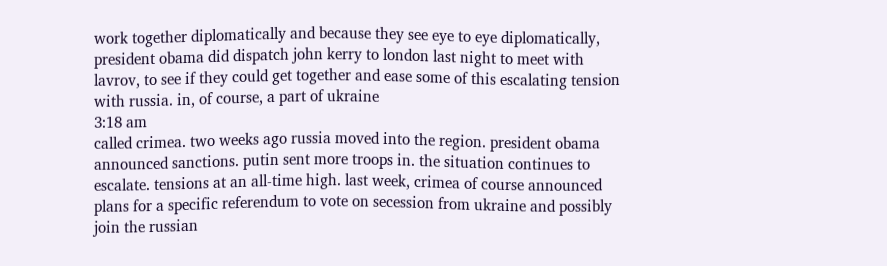work together diplomatically and because they see eye to eye diplomatically, president obama did dispatch john kerry to london last night to meet with lavrov, to see if they could get together and ease some of this escalating tension with russia. in, of course, a part of ukraine
3:18 am
called crimea. two weeks ago russia moved into the region. president obama announced sanctions. putin sent more troops in. the situation continues to escalate. tensions at an all-time high. last week, crimea of course announced plans for a specific referendum to vote on secession from ukraine and possibly join the russian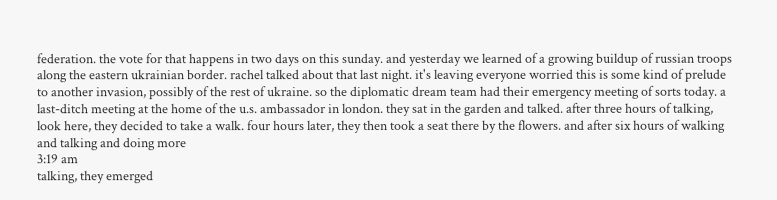federation. the vote for that happens in two days on this sunday. and yesterday we learned of a growing buildup of russian troops along the eastern ukrainian border. rachel talked about that last night. it's leaving everyone worried this is some kind of prelude to another invasion, possibly of the rest of ukraine. so the diplomatic dream team had their emergency meeting of sorts today. a last-ditch meeting at the home of the u.s. ambassador in london. they sat in the garden and talked. after three hours of talking, look here, they decided to take a walk. four hours later, they then took a seat there by the flowers. and after six hours of walking and talking and doing more
3:19 am
talking, they emerged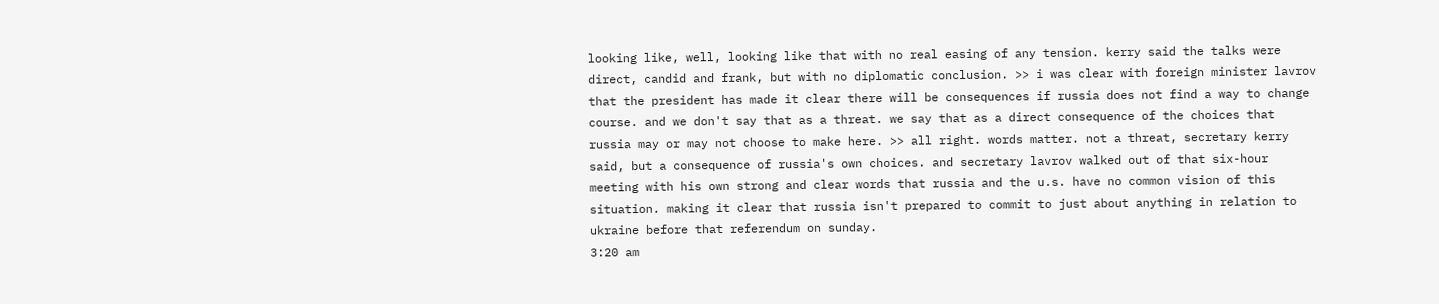looking like, well, looking like that with no real easing of any tension. kerry said the talks were direct, candid and frank, but with no diplomatic conclusion. >> i was clear with foreign minister lavrov that the president has made it clear there will be consequences if russia does not find a way to change course. and we don't say that as a threat. we say that as a direct consequence of the choices that russia may or may not choose to make here. >> all right. words matter. not a threat, secretary kerry said, but a consequence of russia's own choices. and secretary lavrov walked out of that six-hour meeting with his own strong and clear words that russia and the u.s. have no common vision of this situation. making it clear that russia isn't prepared to commit to just about anything in relation to ukraine before that referendum on sunday.
3:20 am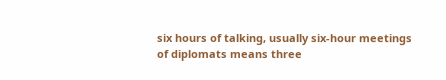six hours of talking, usually six-hour meetings of diplomats means three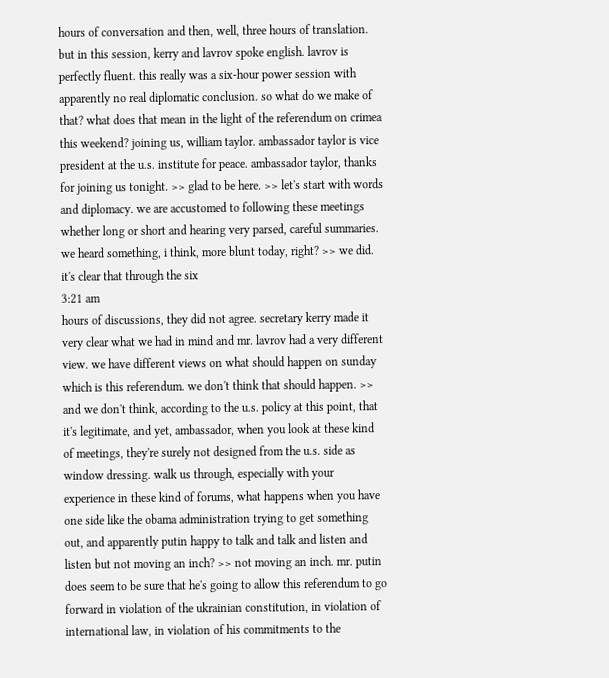hours of conversation and then, well, three hours of translation. but in this session, kerry and lavrov spoke english. lavrov is perfectly fluent. this really was a six-hour power session with apparently no real diplomatic conclusion. so what do we make of that? what does that mean in the light of the referendum on crimea this weekend? joining us, william taylor. ambassador taylor is vice president at the u.s. institute for peace. ambassador taylor, thanks for joining us tonight. >> glad to be here. >> let's start with words and diplomacy. we are accustomed to following these meetings whether long or short and hearing very parsed, careful summaries. we heard something, i think, more blunt today, right? >> we did. it's clear that through the six
3:21 am
hours of discussions, they did not agree. secretary kerry made it very clear what we had in mind and mr. lavrov had a very different view. we have different views on what should happen on sunday which is this referendum. we don't think that should happen. >> and we don't think, according to the u.s. policy at this point, that it's legitimate, and yet, ambassador, when you look at these kind of meetings, they're surely not designed from the u.s. side as window dressing. walk us through, especially with your experience in these kind of forums, what happens when you have one side like the obama administration trying to get something out, and apparently putin happy to talk and talk and listen and listen but not moving an inch? >> not moving an inch. mr. putin does seem to be sure that he's going to allow this referendum to go forward in violation of the ukrainian constitution, in violation of international law, in violation of his commitments to the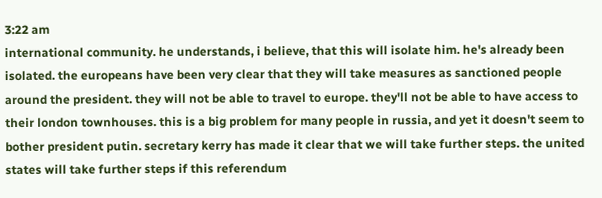3:22 am
international community. he understands, i believe, that this will isolate him. he's already been isolated. the europeans have been very clear that they will take measures as sanctioned people around the president. they will not be able to travel to europe. they'll not be able to have access to their london townhouses. this is a big problem for many people in russia, and yet it doesn't seem to bother president putin. secretary kerry has made it clear that we will take further steps. the united states will take further steps if this referendum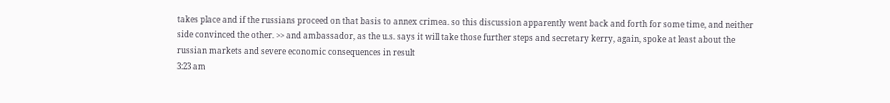takes place and if the russians proceed on that basis to annex crimea. so this discussion apparently went back and forth for some time, and neither side convinced the other. >> and ambassador, as the u.s. says it will take those further steps and secretary kerry, again, spoke at least about the russian markets and severe economic consequences in result
3:23 am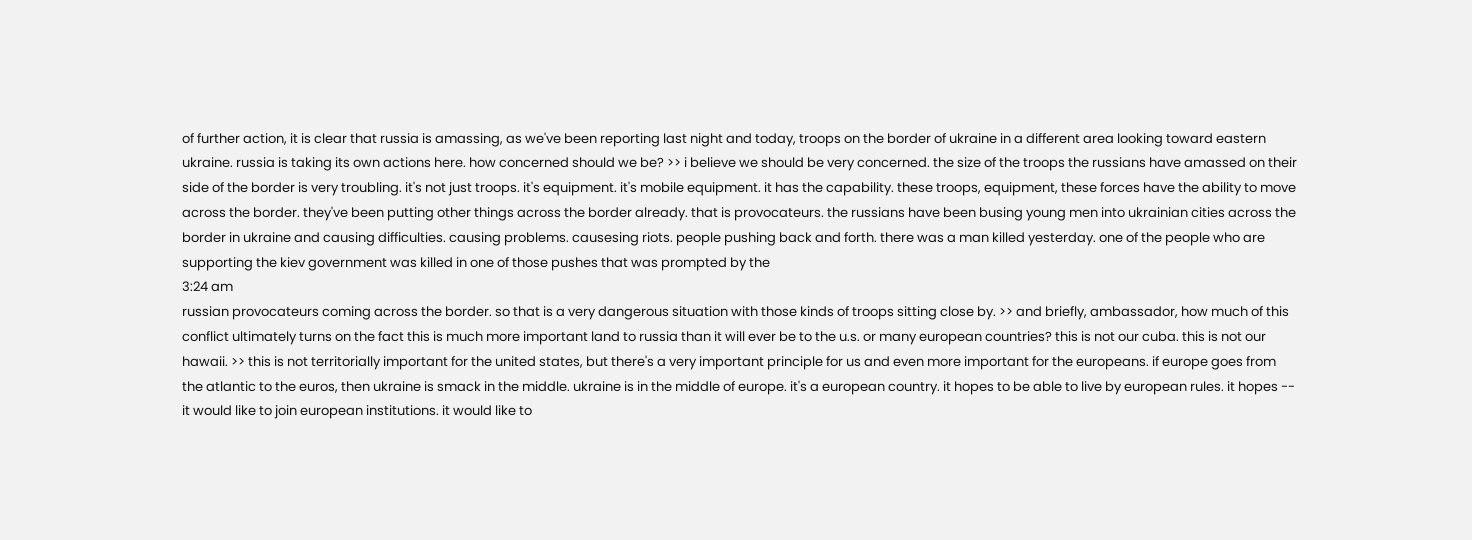of further action, it is clear that russia is amassing, as we've been reporting last night and today, troops on the border of ukraine in a different area looking toward eastern ukraine. russia is taking its own actions here. how concerned should we be? >> i believe we should be very concerned. the size of the troops the russians have amassed on their side of the border is very troubling. it's not just troops. it's equipment. it's mobile equipment. it has the capability. these troops, equipment, these forces have the ability to move across the border. they've been putting other things across the border already. that is provocateurs. the russians have been busing young men into ukrainian cities across the border in ukraine and causing difficulties. causing problems. causesing riots. people pushing back and forth. there was a man killed yesterday. one of the people who are supporting the kiev government was killed in one of those pushes that was prompted by the
3:24 am
russian provocateurs coming across the border. so that is a very dangerous situation with those kinds of troops sitting close by. >> and briefly, ambassador, how much of this conflict ultimately turns on the fact this is much more important land to russia than it will ever be to the u.s. or many european countries? this is not our cuba. this is not our hawaii. >> this is not territorially important for the united states, but there's a very important principle for us and even more important for the europeans. if europe goes from the atlantic to the euros, then ukraine is smack in the middle. ukraine is in the middle of europe. it's a european country. it hopes to be able to live by european rules. it hopes -- it would like to join european institutions. it would like to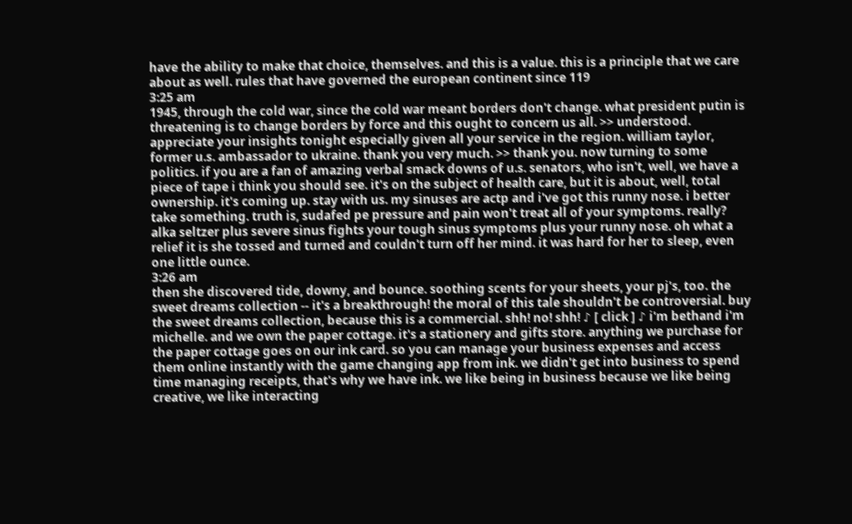have the ability to make that choice, themselves. and this is a value. this is a principle that we care about as well. rules that have governed the european continent since 119
3:25 am
1945, through the cold war, since the cold war meant borders don't change. what president putin is threatening is to change borders by force and this ought to concern us all. >> understood. appreciate your insights tonight especially given all your service in the region. william taylor, former u.s. ambassador to ukraine. thank you very much. >> thank you. now turning to some politics. if you are a fan of amazing verbal smack downs of u.s. senators, who isn't, well, we have a piece of tape i think you should see. it's on the subject of health care, but it is about, well, total ownership. it's coming up. stay with us. my sinuses are actp and i've got this runny nose. i better take something. truth is, sudafed pe pressure and pain won't treat all of your symptoms. really? alka seltzer plus severe sinus fights your tough sinus symptoms plus your runny nose. oh what a relief it is she tossed and turned and couldn't turn off her mind. it was hard for her to sleep, even one little ounce.
3:26 am
then she discovered tide, downy, and bounce. soothing scents for your sheets, your pj's, too. the sweet dreams collection -- it's a breakthrough! the moral of this tale shouldn't be controversial. buy the sweet dreams collection, because this is a commercial. shh! no! shh! ♪ [ click ] ♪ i'm bethand i'm michelle. and we own the paper cottage. it's a stationery and gifts store. anything we purchase for the paper cottage goes on our ink card. so you can manage your business expenses and access them online instantly with the game changing app from ink. we didn't get into business to spend time managing receipts, that's why we have ink. we like being in business because we like being creative, we like interacting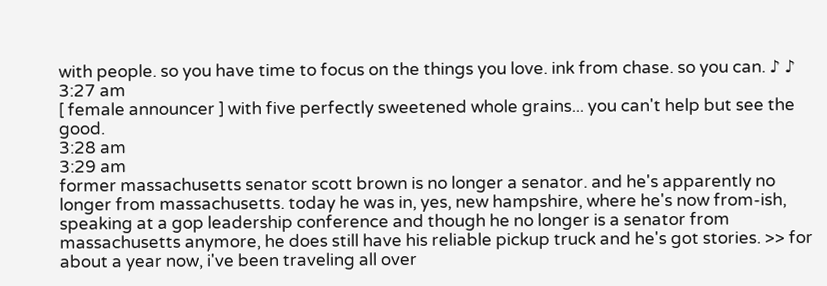with people. so you have time to focus on the things you love. ink from chase. so you can. ♪ ♪
3:27 am
[ female announcer ] with five perfectly sweetened whole grains... you can't help but see the good.
3:28 am
3:29 am
former massachusetts senator scott brown is no longer a senator. and he's apparently no longer from massachusetts. today he was in, yes, new hampshire, where he's now from-ish, speaking at a gop leadership conference and though he no longer is a senator from massachusetts anymore, he does still have his reliable pickup truck and he's got stories. >> for about a year now, i've been traveling all over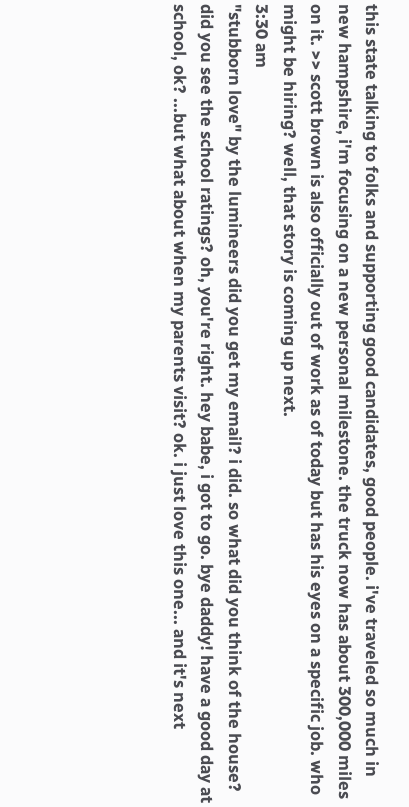this state talking to folks and supporting good candidates, good people. i've traveled so much in new hampshire, i'm focusing on a new personal milestone. the truck now has about 300,000 miles on it. >> scott brown is also officially out of work as of today but has his eyes on a specific job. who might be hiring? well, that story is coming up next.
3:30 am
"stubborn love" by the lumineers did you get my email? i did. so what did you think of the house? did you see the school ratings? oh, you're right. hey babe, i got to go. bye daddy! have a good day at school, ok? ...but what about when my parents visit? ok. i just love this one... and it's next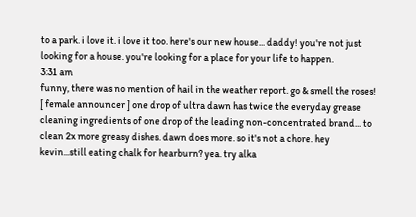to a park. i love it. i love it too. here's our new house... daddy! you're not just looking for a house. you're looking for a place for your life to happen.
3:31 am
funny, there was no mention of hail in the weather report. go & smell the roses! [ female announcer ] one drop of ultra dawn has twice the everyday grease cleaning ingredients of one drop of the leading non-concentrated brand... to clean 2x more greasy dishes. dawn does more. so it's not a chore. hey kevin...still eating chalk for hearburn? yea. try alka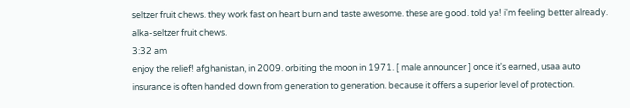seltzer fruit chews. they work fast on heart burn and taste awesome. these are good. told ya! i'm feeling better already. alka-seltzer fruit chews.
3:32 am
enjoy the relief! afghanistan, in 2009. orbiting the moon in 1971. [ male announcer ] once it's earned, usaa auto insurance is often handed down from generation to generation. because it offers a superior level of protection.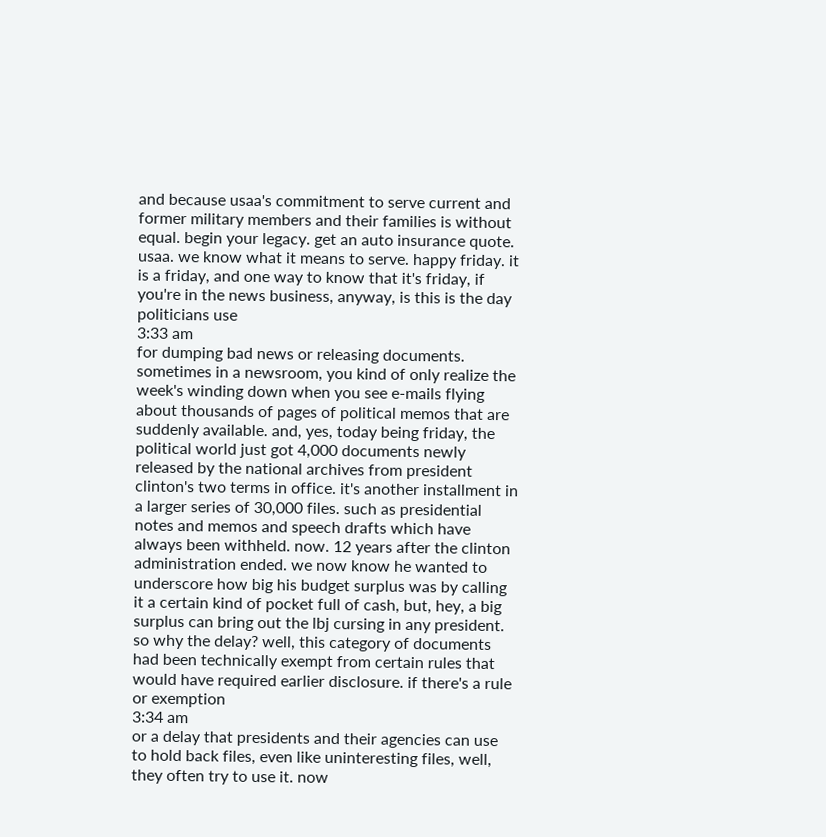and because usaa's commitment to serve current and former military members and their families is without equal. begin your legacy. get an auto insurance quote. usaa. we know what it means to serve. happy friday. it is a friday, and one way to know that it's friday, if you're in the news business, anyway, is this is the day politicians use
3:33 am
for dumping bad news or releasing documents. sometimes in a newsroom, you kind of only realize the week's winding down when you see e-mails flying about thousands of pages of political memos that are suddenly available. and, yes, today being friday, the political world just got 4,000 documents newly released by the national archives from president clinton's two terms in office. it's another installment in a larger series of 30,000 files. such as presidential notes and memos and speech drafts which have always been withheld. now. 12 years after the clinton administration ended. we now know he wanted to underscore how big his budget surplus was by calling it a certain kind of pocket full of cash, but, hey, a big surplus can bring out the lbj cursing in any president. so why the delay? well, this category of documents had been technically exempt from certain rules that would have required earlier disclosure. if there's a rule or exemption
3:34 am
or a delay that presidents and their agencies can use to hold back files, even like uninteresting files, well, they often try to use it. now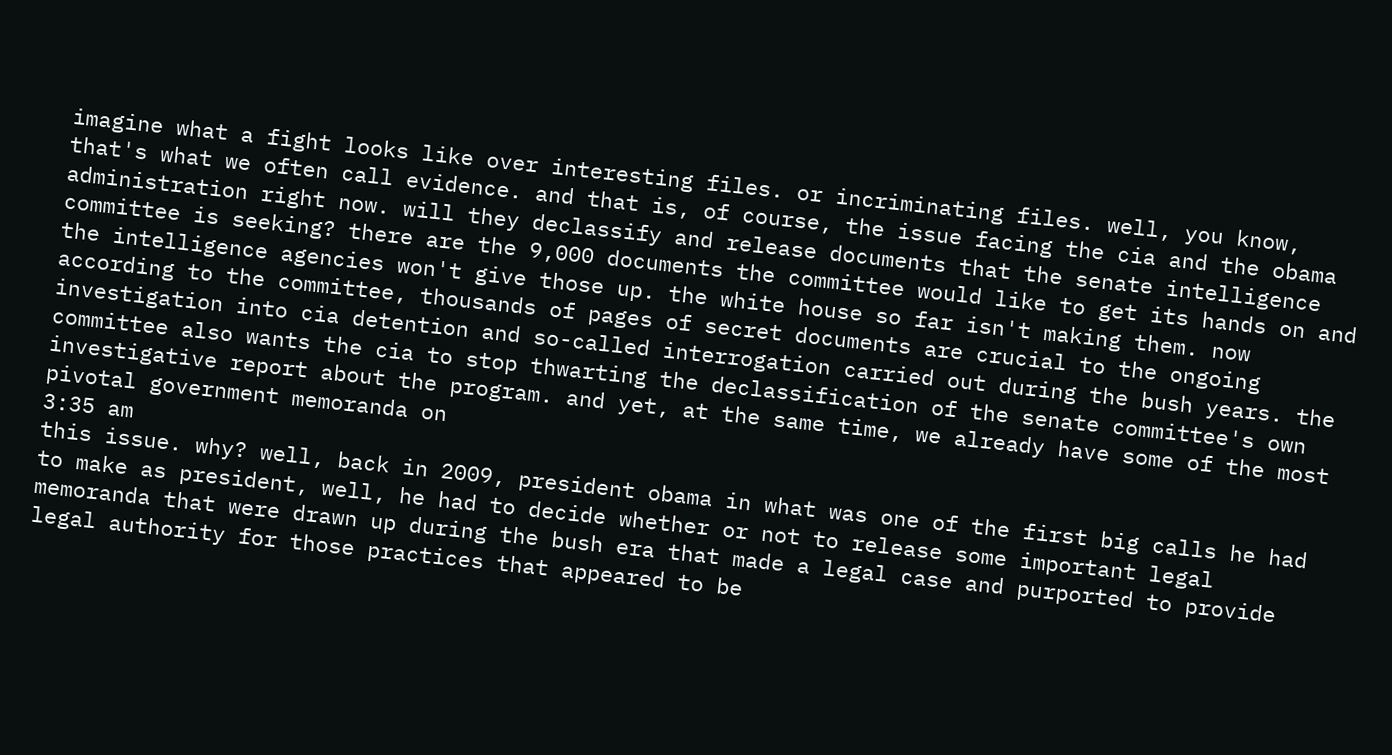imagine what a fight looks like over interesting files. or incriminating files. well, you know, that's what we often call evidence. and that is, of course, the issue facing the cia and the obama administration right now. will they declassify and release documents that the senate intelligence committee is seeking? there are the 9,000 documents the committee would like to get its hands on and the intelligence agencies won't give those up. the white house so far isn't making them. now according to the committee, thousands of pages of secret documents are crucial to the ongoing investigation into cia detention and so-called interrogation carried out during the bush years. the committee also wants the cia to stop thwarting the declassification of the senate committee's own investigative report about the program. and yet, at the same time, we already have some of the most pivotal government memoranda on
3:35 am
this issue. why? well, back in 2009, president obama in what was one of the first big calls he had to make as president, well, he had to decide whether or not to release some important legal memoranda that were drawn up during the bush era that made a legal case and purported to provide legal authority for those practices that appeared to be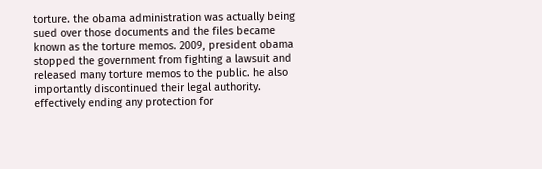torture. the obama administration was actually being sued over those documents and the files became known as the torture memos. 2009, president obama stopped the government from fighting a lawsuit and released many torture memos to the public. he also importantly discontinued their legal authority. effectively ending any protection for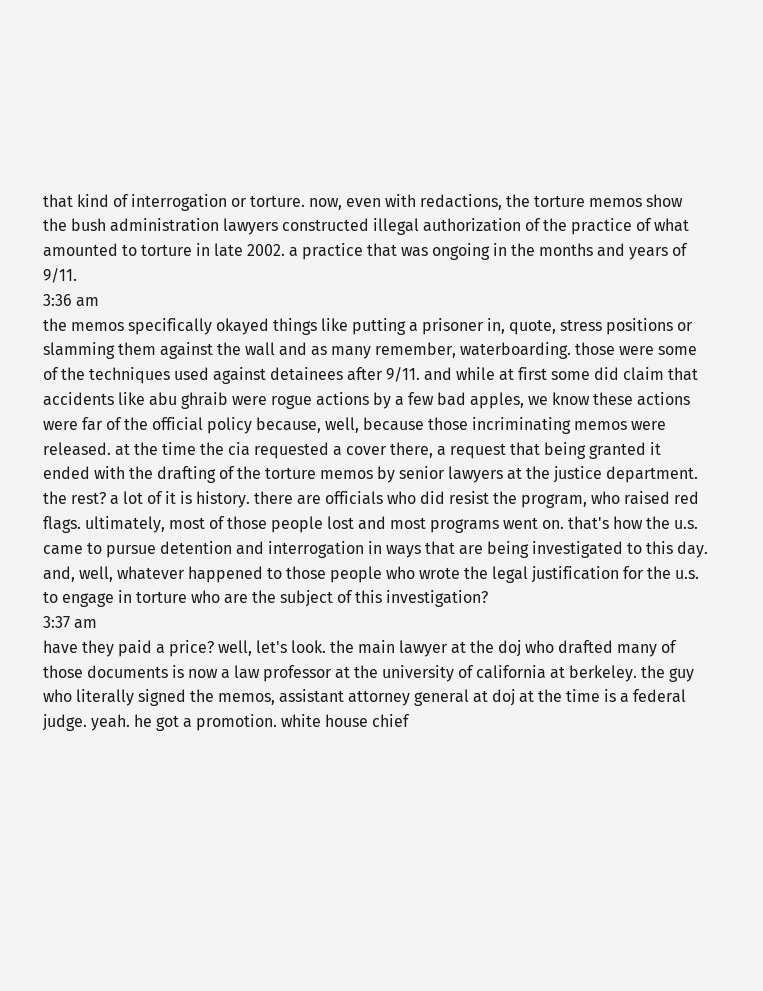that kind of interrogation or torture. now, even with redactions, the torture memos show the bush administration lawyers constructed illegal authorization of the practice of what amounted to torture in late 2002. a practice that was ongoing in the months and years of 9/11.
3:36 am
the memos specifically okayed things like putting a prisoner in, quote, stress positions or slamming them against the wall and as many remember, waterboarding. those were some of the techniques used against detainees after 9/11. and while at first some did claim that accidents like abu ghraib were rogue actions by a few bad apples, we know these actions were far of the official policy because, well, because those incriminating memos were released. at the time the cia requested a cover there, a request that being granted it ended with the drafting of the torture memos by senior lawyers at the justice department. the rest? a lot of it is history. there are officials who did resist the program, who raised red flags. ultimately, most of those people lost and most programs went on. that's how the u.s. came to pursue detention and interrogation in ways that are being investigated to this day. and, well, whatever happened to those people who wrote the legal justification for the u.s. to engage in torture who are the subject of this investigation?
3:37 am
have they paid a price? well, let's look. the main lawyer at the doj who drafted many of those documents is now a law professor at the university of california at berkeley. the guy who literally signed the memos, assistant attorney general at doj at the time is a federal judge. yeah. he got a promotion. white house chief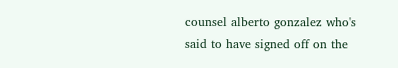counsel alberto gonzalez who's said to have signed off on the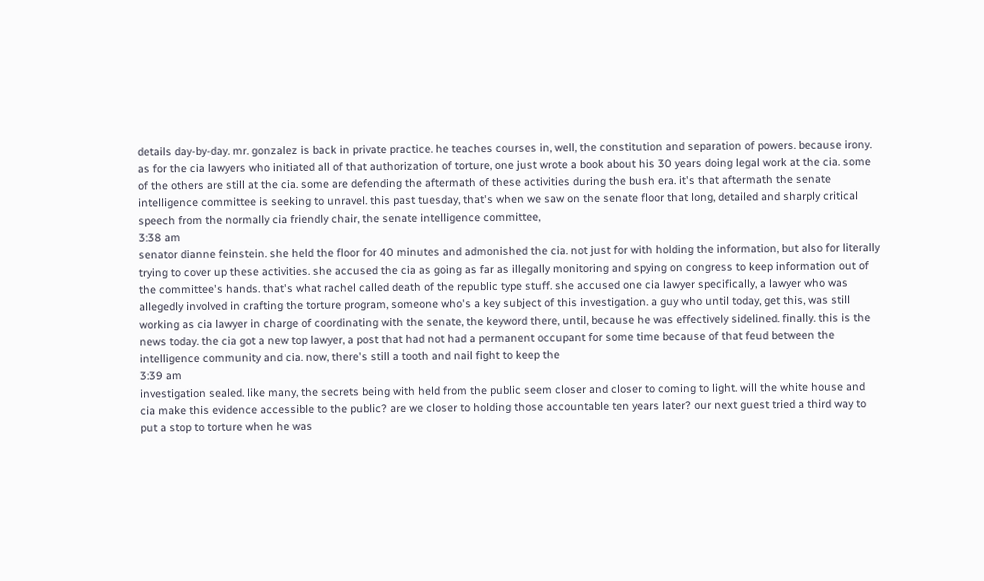details day-by-day. mr. gonzalez is back in private practice. he teaches courses in, well, the constitution and separation of powers. because irony. as for the cia lawyers who initiated all of that authorization of torture, one just wrote a book about his 30 years doing legal work at the cia. some of the others are still at the cia. some are defending the aftermath of these activities during the bush era. it's that aftermath the senate intelligence committee is seeking to unravel. this past tuesday, that's when we saw on the senate floor that long, detailed and sharply critical speech from the normally cia friendly chair, the senate intelligence committee,
3:38 am
senator dianne feinstein. she held the floor for 40 minutes and admonished the cia. not just for with holding the information, but also for literally trying to cover up these activities. she accused the cia as going as far as illegally monitoring and spying on congress to keep information out of the committee's hands. that's what rachel called death of the republic type stuff. she accused one cia lawyer specifically, a lawyer who was allegedly involved in crafting the torture program, someone who's a key subject of this investigation. a guy who until today, get this, was still working as cia lawyer in charge of coordinating with the senate, the keyword there, until, because he was effectively sidelined. finally. this is the news today. the cia got a new top lawyer, a post that had not had a permanent occupant for some time because of that feud between the intelligence community and cia. now, there's still a tooth and nail fight to keep the
3:39 am
investigation sealed. like many, the secrets being with held from the public seem closer and closer to coming to light. will the white house and cia make this evidence accessible to the public? are we closer to holding those accountable ten years later? our next guest tried a third way to put a stop to torture when he was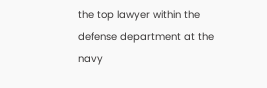the top lawyer within the defense department at the navy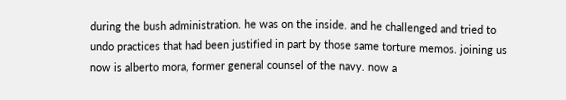during the bush administration. he was on the inside. and he challenged and tried to undo practices that had been justified in part by those same torture memos. joining us now is alberto mora, former general counsel of the navy. now a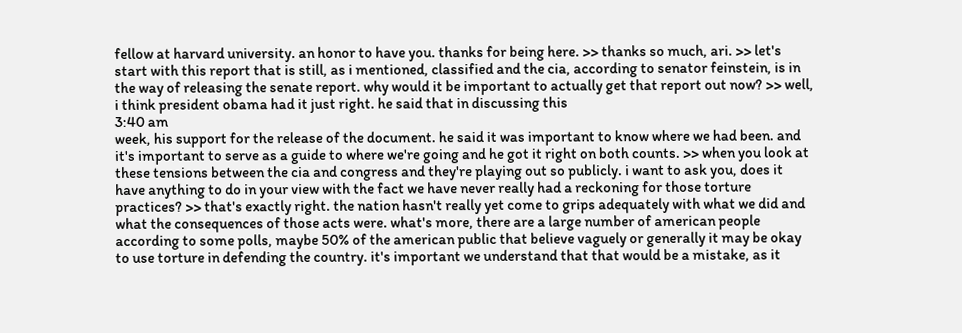fellow at harvard university. an honor to have you. thanks for being here. >> thanks so much, ari. >> let's start with this report that is still, as i mentioned, classified and the cia, according to senator feinstein, is in the way of releasing the senate report. why would it be important to actually get that report out now? >> well, i think president obama had it just right. he said that in discussing this
3:40 am
week, his support for the release of the document. he said it was important to know where we had been. and it's important to serve as a guide to where we're going and he got it right on both counts. >> when you look at these tensions between the cia and congress and they're playing out so publicly. i want to ask you, does it have anything to do in your view with the fact we have never really had a reckoning for those torture practices? >> that's exactly right. the nation hasn't really yet come to grips adequately with what we did and what the consequences of those acts were. what's more, there are a large number of american people according to some polls, maybe 50% of the american public that believe vaguely or generally it may be okay to use torture in defending the country. it's important we understand that that would be a mistake, as it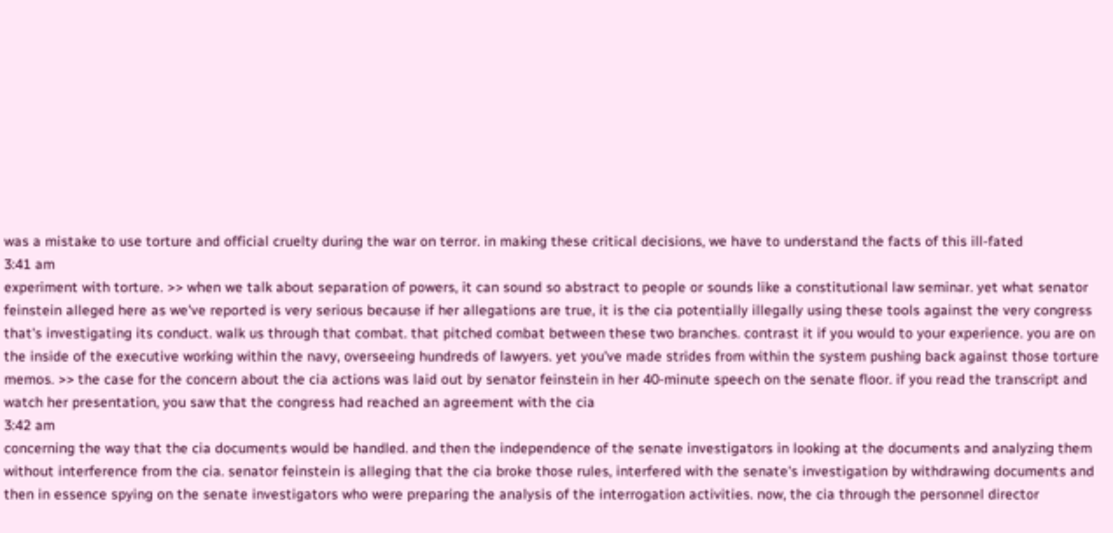was a mistake to use torture and official cruelty during the war on terror. in making these critical decisions, we have to understand the facts of this ill-fated
3:41 am
experiment with torture. >> when we talk about separation of powers, it can sound so abstract to people or sounds like a constitutional law seminar. yet what senator feinstein alleged here as we've reported is very serious because if her allegations are true, it is the cia potentially illegally using these tools against the very congress that's investigating its conduct. walk us through that combat. that pitched combat between these two branches. contrast it if you would to your experience. you are on the inside of the executive working within the navy, overseeing hundreds of lawyers. yet you've made strides from within the system pushing back against those torture memos. >> the case for the concern about the cia actions was laid out by senator feinstein in her 40-minute speech on the senate floor. if you read the transcript and watch her presentation, you saw that the congress had reached an agreement with the cia
3:42 am
concerning the way that the cia documents would be handled. and then the independence of the senate investigators in looking at the documents and analyzing them without interference from the cia. senator feinstein is alleging that the cia broke those rules, interfered with the senate's investigation by withdrawing documents and then in essence spying on the senate investigators who were preparing the analysis of the interrogation activities. now, the cia through the personnel director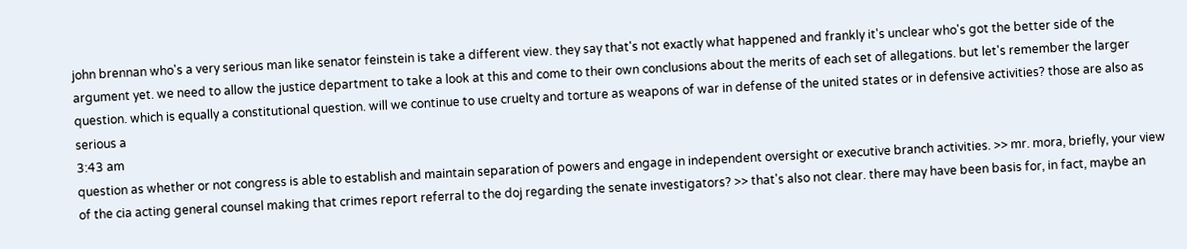john brennan who's a very serious man like senator feinstein is take a different view. they say that's not exactly what happened and frankly it's unclear who's got the better side of the argument yet. we need to allow the justice department to take a look at this and come to their own conclusions about the merits of each set of allegations. but let's remember the larger question. which is equally a constitutional question. will we continue to use cruelty and torture as weapons of war in defense of the united states or in defensive activities? those are also as serious a
3:43 am
question as whether or not congress is able to establish and maintain separation of powers and engage in independent oversight or executive branch activities. >> mr. mora, briefly, your view of the cia acting general counsel making that crimes report referral to the doj regarding the senate investigators? >> that's also not clear. there may have been basis for, in fact, maybe an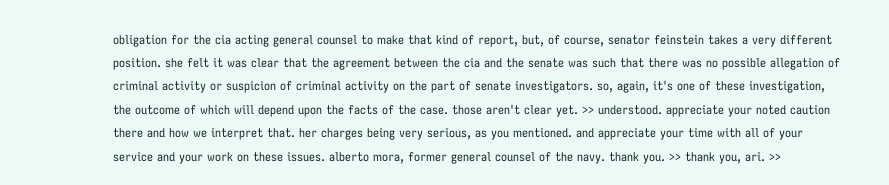obligation for the cia acting general counsel to make that kind of report, but, of course, senator feinstein takes a very different position. she felt it was clear that the agreement between the cia and the senate was such that there was no possible allegation of criminal activity or suspicion of criminal activity on the part of senate investigators. so, again, it's one of these investigation, the outcome of which will depend upon the facts of the case. those aren't clear yet. >> understood. appreciate your noted caution there and how we interpret that. her charges being very serious, as you mentioned. and appreciate your time with all of your service and your work on these issues. alberto mora, former general counsel of the navy. thank you. >> thank you, ari. >>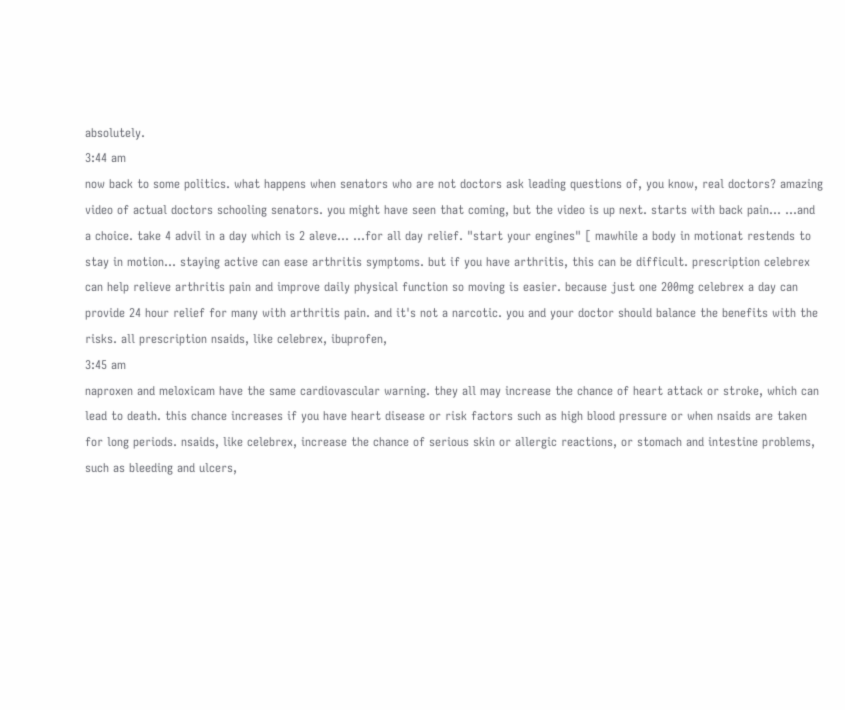absolutely.
3:44 am
now back to some politics. what happens when senators who are not doctors ask leading questions of, you know, real doctors? amazing video of actual doctors schooling senators. you might have seen that coming, but the video is up next. starts with back pain... ...and a choice. take 4 advil in a day which is 2 aleve... ...for all day relief. "start your engines" [ mawhile a body in motionat restends to stay in motion... staying active can ease arthritis symptoms. but if you have arthritis, this can be difficult. prescription celebrex can help relieve arthritis pain and improve daily physical function so moving is easier. because just one 200mg celebrex a day can provide 24 hour relief for many with arthritis pain. and it's not a narcotic. you and your doctor should balance the benefits with the risks. all prescription nsaids, like celebrex, ibuprofen,
3:45 am
naproxen and meloxicam have the same cardiovascular warning. they all may increase the chance of heart attack or stroke, which can lead to death. this chance increases if you have heart disease or risk factors such as high blood pressure or when nsaids are taken for long periods. nsaids, like celebrex, increase the chance of serious skin or allergic reactions, or stomach and intestine problems, such as bleeding and ulcers,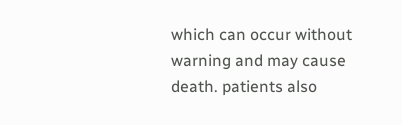which can occur without warning and may cause death. patients also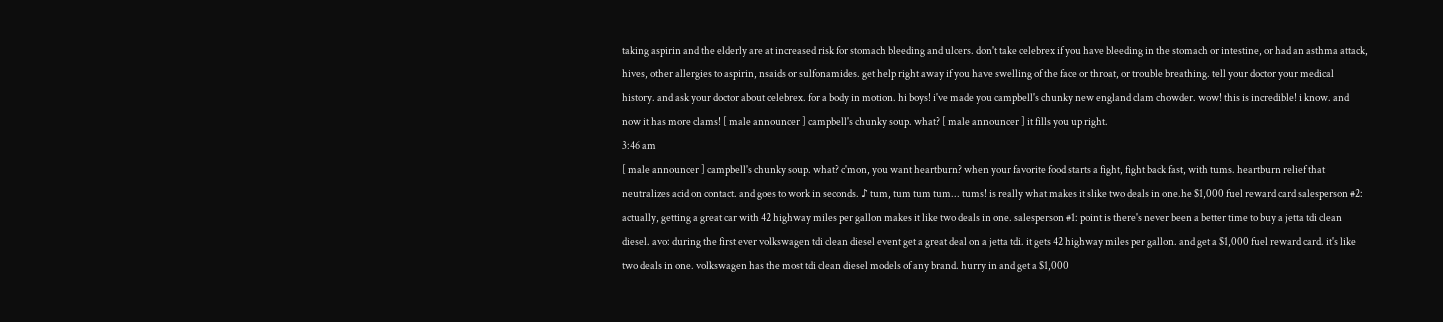taking aspirin and the elderly are at increased risk for stomach bleeding and ulcers. don't take celebrex if you have bleeding in the stomach or intestine, or had an asthma attack, hives, other allergies to aspirin, nsaids or sulfonamides. get help right away if you have swelling of the face or throat, or trouble breathing. tell your doctor your medical history. and ask your doctor about celebrex. for a body in motion. hi boys! i've made you campbell's chunky new england clam chowder. wow! this is incredible! i know. and now it has more clams! [ male announcer ] campbell's chunky soup. what? [ male announcer ] it fills you up right.
3:46 am
[ male announcer ] campbell's chunky soup. what? c'mon, you want heartburn? when your favorite food starts a fight, fight back fast, with tums. heartburn relief that neutralizes acid on contact. and goes to work in seconds. ♪ tum, tum tum tum... tums! is really what makes it slike two deals in one.he $1,000 fuel reward card salesperson #2: actually, getting a great car with 42 highway miles per gallon makes it like two deals in one. salesperson #1: point is there's never been a better time to buy a jetta tdi clean diesel. avo: during the first ever volkswagen tdi clean diesel event get a great deal on a jetta tdi. it gets 42 highway miles per gallon. and get a $1,000 fuel reward card. it's like two deals in one. volkswagen has the most tdi clean diesel models of any brand. hurry in and get a $1,000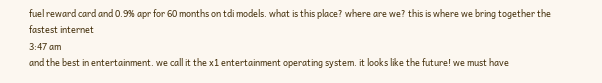fuel reward card and 0.9% apr for 60 months on tdi models. what is this place? where are we? this is where we bring together the fastest internet
3:47 am
and the best in entertainment. we call it the x1 entertainment operating system. it looks like the future! we must have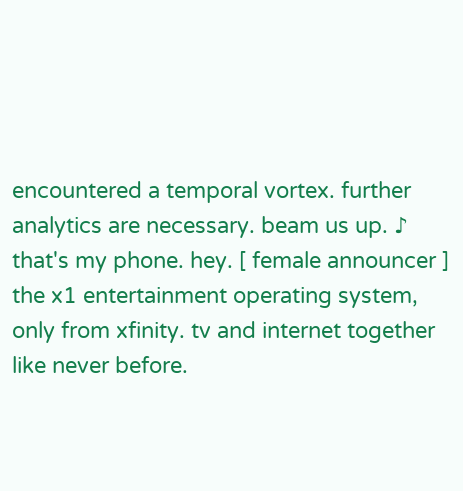encountered a temporal vortex. further analytics are necessary. beam us up. ♪ that's my phone. hey. [ female announcer ] the x1 entertainment operating system, only from xfinity. tv and internet together like never before.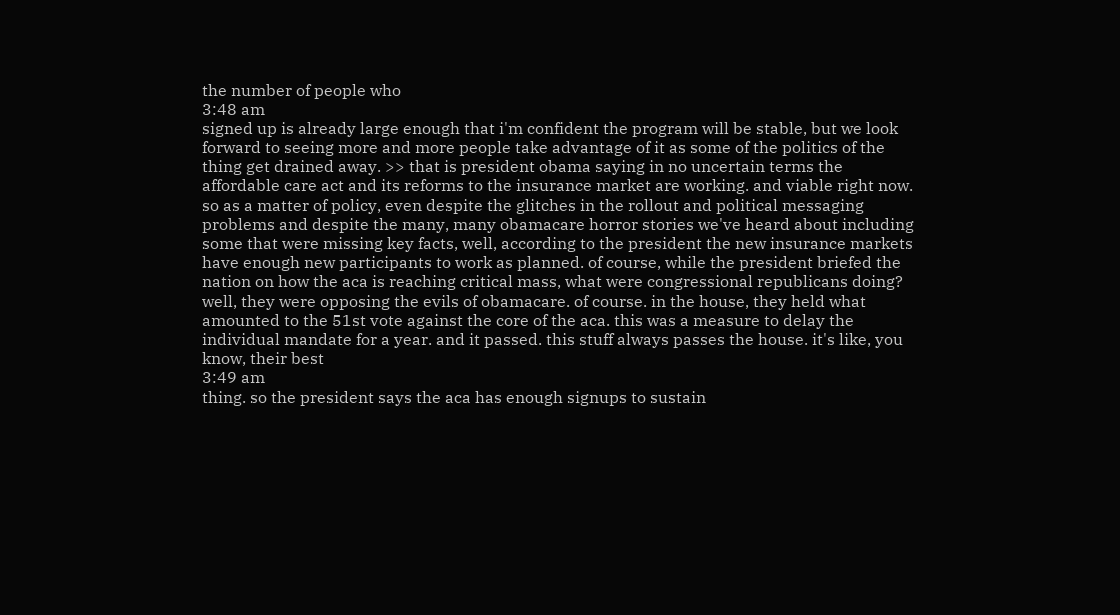the number of people who
3:48 am
signed up is already large enough that i'm confident the program will be stable, but we look forward to seeing more and more people take advantage of it as some of the politics of the thing get drained away. >> that is president obama saying in no uncertain terms the affordable care act and its reforms to the insurance market are working. and viable right now. so as a matter of policy, even despite the glitches in the rollout and political messaging problems and despite the many, many obamacare horror stories we've heard about including some that were missing key facts, well, according to the president the new insurance markets have enough new participants to work as planned. of course, while the president briefed the nation on how the aca is reaching critical mass, what were congressional republicans doing? well, they were opposing the evils of obamacare. of course. in the house, they held what amounted to the 51st vote against the core of the aca. this was a measure to delay the individual mandate for a year. and it passed. this stuff always passes the house. it's like, you know, their best
3:49 am
thing. so the president says the aca has enough signups to sustain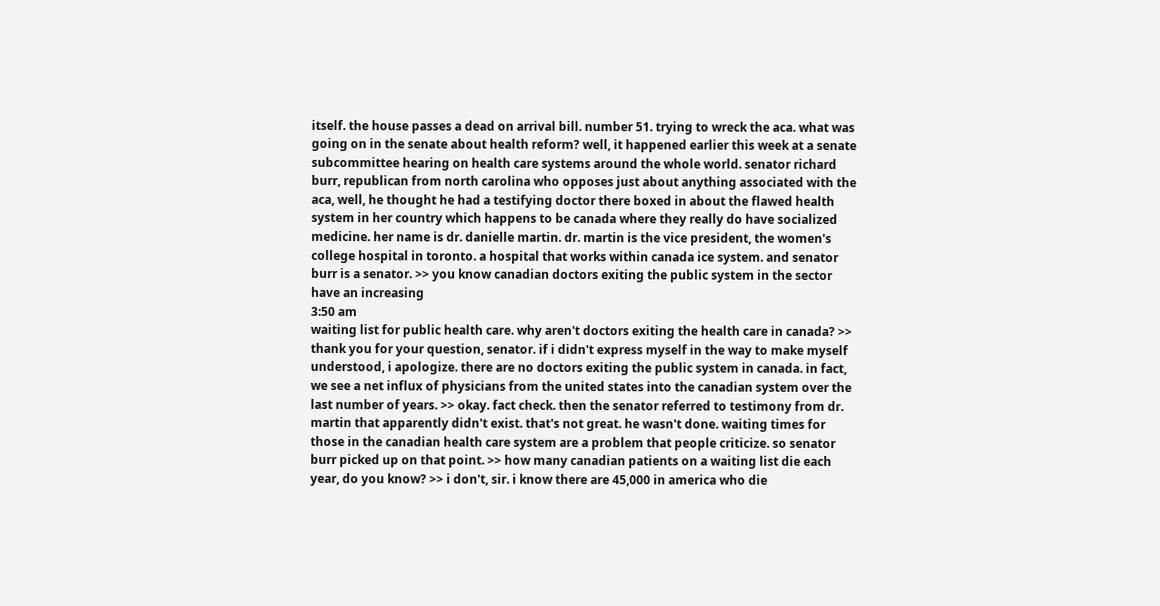itself. the house passes a dead on arrival bill. number 51. trying to wreck the aca. what was going on in the senate about health reform? well, it happened earlier this week at a senate subcommittee hearing on health care systems around the whole world. senator richard burr, republican from north carolina who opposes just about anything associated with the aca, well, he thought he had a testifying doctor there boxed in about the flawed health system in her country which happens to be canada where they really do have socialized medicine. her name is dr. danielle martin. dr. martin is the vice president, the women's college hospital in toronto. a hospital that works within canada ice system. and senator burr is a senator. >> you know canadian doctors exiting the public system in the sector have an increasing
3:50 am
waiting list for public health care. why aren't doctors exiting the health care in canada? >> thank you for your question, senator. if i didn't express myself in the way to make myself understood, i apologize. there are no doctors exiting the public system in canada. in fact, we see a net influx of physicians from the united states into the canadian system over the last number of years. >> okay. fact check. then the senator referred to testimony from dr. martin that apparently didn't exist. that's not great. he wasn't done. waiting times for those in the canadian health care system are a problem that people criticize. so senator burr picked up on that point. >> how many canadian patients on a waiting list die each year, do you know? >> i don't, sir. i know there are 45,000 in america who die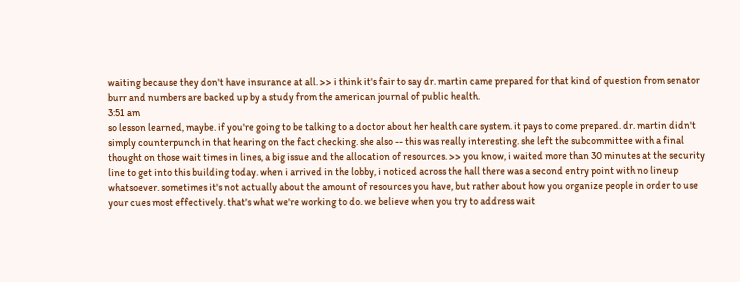waiting because they don't have insurance at all. >> i think it's fair to say dr. martin came prepared for that kind of question from senator burr and numbers are backed up by a study from the american journal of public health.
3:51 am
so lesson learned, maybe. if you're going to be talking to a doctor about her health care system. it pays to come prepared. dr. martin didn't simply counterpunch in that hearing on the fact checking. she also -- this was really interesting. she left the subcommittee with a final thought on those wait times in lines, a big issue and the allocation of resources. >> you know, i waited more than 30 minutes at the security line to get into this building today. when i arrived in the lobby, i noticed across the hall there was a second entry point with no lineup whatsoever. sometimes it's not actually about the amount of resources you have, but rather about how you organize people in order to use your cues most effectively. that's what we're working to do. we believe when you try to address wait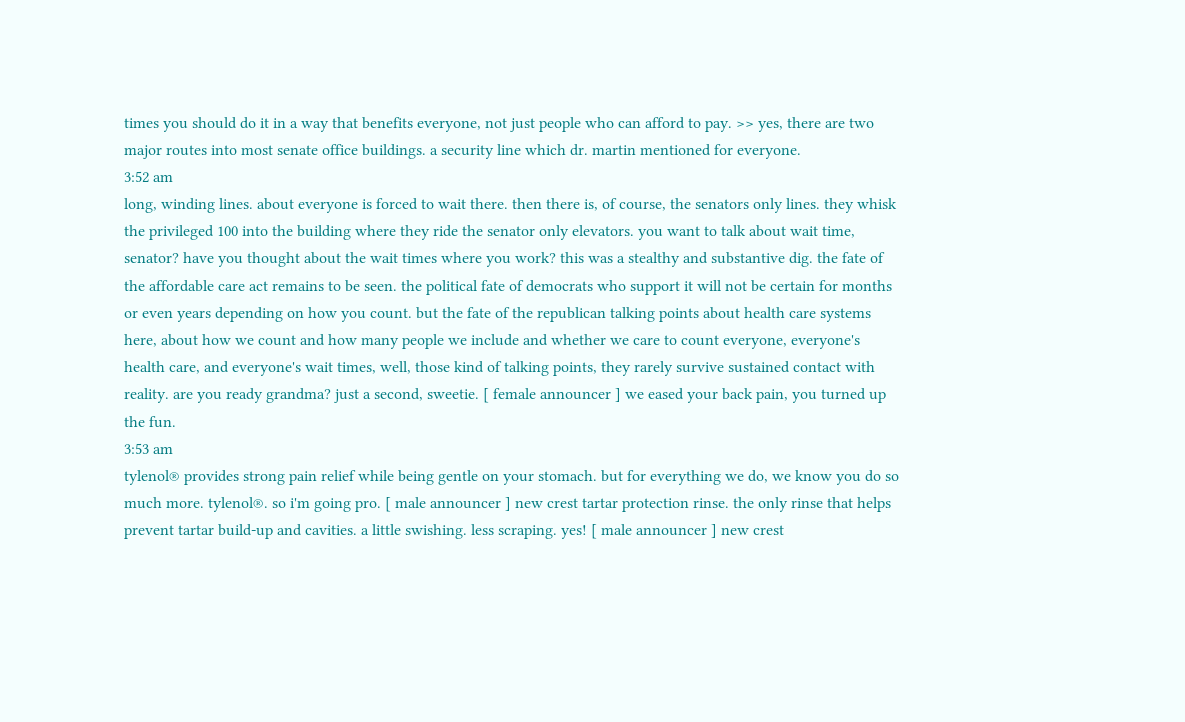times you should do it in a way that benefits everyone, not just people who can afford to pay. >> yes, there are two major routes into most senate office buildings. a security line which dr. martin mentioned for everyone.
3:52 am
long, winding lines. about everyone is forced to wait there. then there is, of course, the senators only lines. they whisk the privileged 100 into the building where they ride the senator only elevators. you want to talk about wait time, senator? have you thought about the wait times where you work? this was a stealthy and substantive dig. the fate of the affordable care act remains to be seen. the political fate of democrats who support it will not be certain for months or even years depending on how you count. but the fate of the republican talking points about health care systems here, about how we count and how many people we include and whether we care to count everyone, everyone's health care, and everyone's wait times, well, those kind of talking points, they rarely survive sustained contact with reality. are you ready grandma? just a second, sweetie. [ female announcer ] we eased your back pain, you turned up the fun.
3:53 am
tylenol® provides strong pain relief while being gentle on your stomach. but for everything we do, we know you do so much more. tylenol®. so i'm going pro. [ male announcer ] new crest tartar protection rinse. the only rinse that helps prevent tartar build-up and cavities. a little swishing. less scraping. yes! [ male announcer ] new crest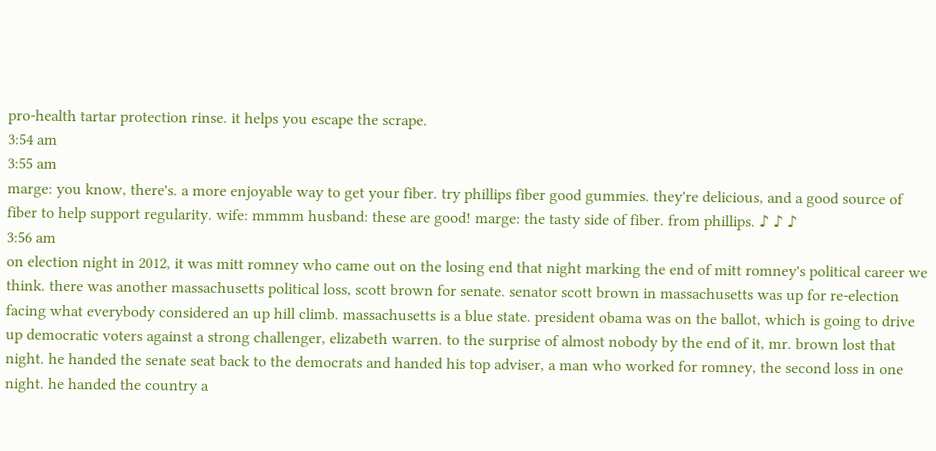pro-health tartar protection rinse. it helps you escape the scrape.
3:54 am
3:55 am
marge: you know, there's. a more enjoyable way to get your fiber. try phillips fiber good gummies. they're delicious, and a good source of fiber to help support regularity. wife: mmmm husband: these are good! marge: the tasty side of fiber. from phillips. ♪ ♪ ♪
3:56 am
on election night in 2012, it was mitt romney who came out on the losing end that night marking the end of mitt romney's political career we think. there was another massachusetts political loss, scott brown for senate. senator scott brown in massachusetts was up for re-election facing what everybody considered an up hill climb. massachusetts is a blue state. president obama was on the ballot, which is going to drive up democratic voters against a strong challenger, elizabeth warren. to the surprise of almost nobody by the end of it, mr. brown lost that night. he handed the senate seat back to the democrats and handed his top adviser, a man who worked for romney, the second loss in one night. he handed the country a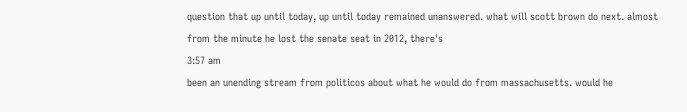question that up until today, up until today remained unanswered. what will scott brown do next. almost from the minute he lost the senate seat in 2012, there's
3:57 am
been an unending stream from politicos about what he would do from massachusetts. would he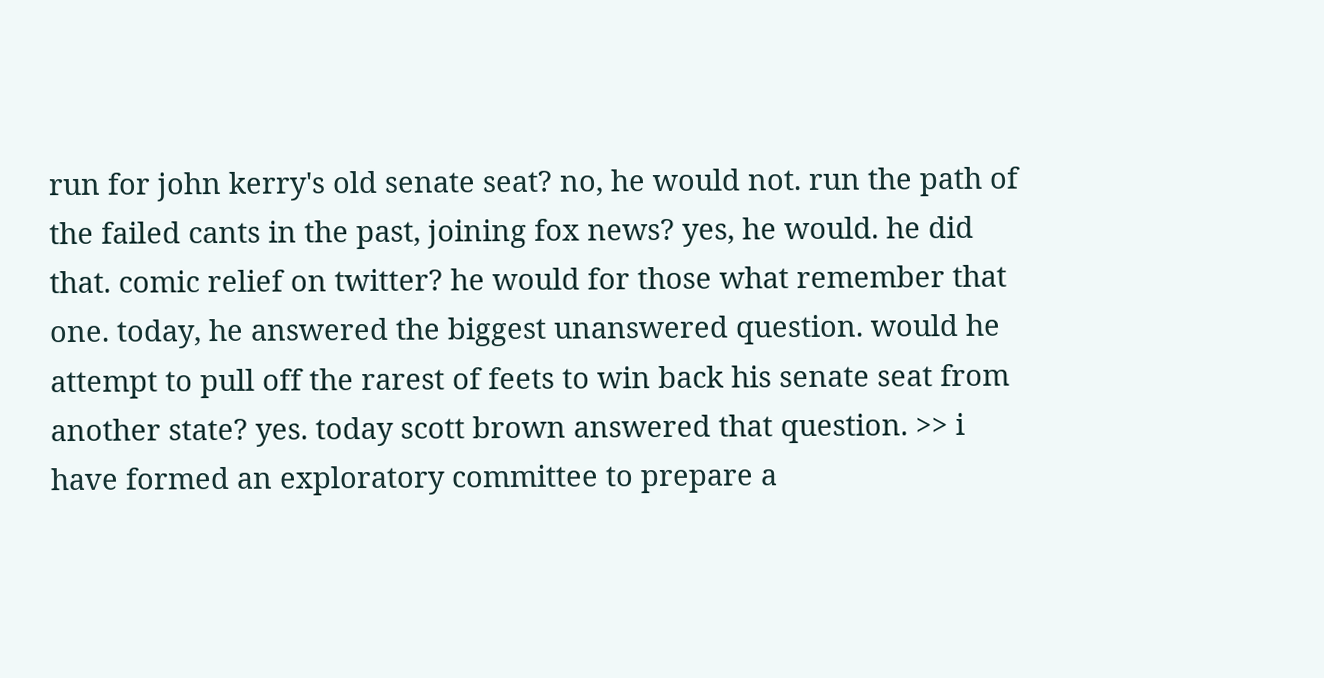run for john kerry's old senate seat? no, he would not. run the path of the failed cants in the past, joining fox news? yes, he would. he did that. comic relief on twitter? he would for those what remember that one. today, he answered the biggest unanswered question. would he attempt to pull off the rarest of feets to win back his senate seat from another state? yes. today scott brown answered that question. >> i have formed an exploratory committee to prepare a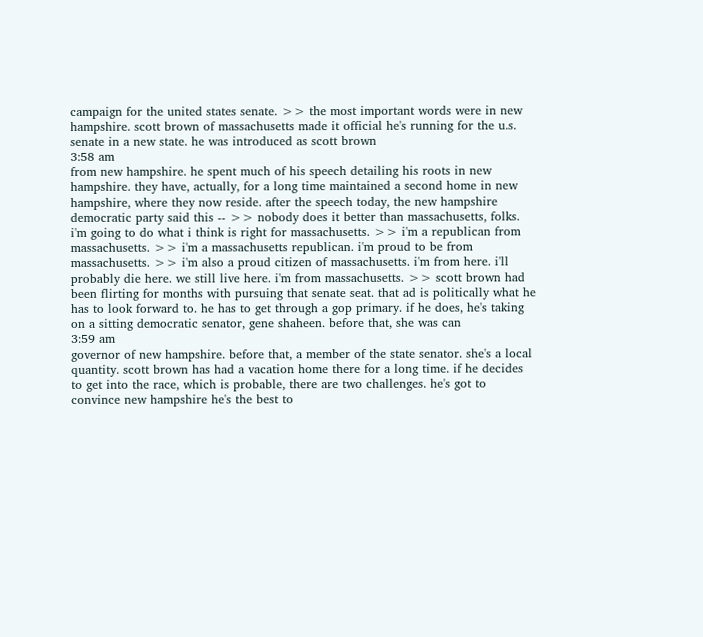campaign for the united states senate. >> the most important words were in new hampshire. scott brown of massachusetts made it official he's running for the u.s. senate in a new state. he was introduced as scott brown
3:58 am
from new hampshire. he spent much of his speech detailing his roots in new hampshire. they have, actually, for a long time maintained a second home in new hampshire, where they now reside. after the speech today, the new hampshire democratic party said this -- >> nobody does it better than massachusetts, folks. i'm going to do what i think is right for massachusetts. >> i'm a republican from massachusetts. >> i'm a massachusetts republican. i'm proud to be from massachusetts. >> i'm also a proud citizen of massachusetts. i'm from here. i'll probably die here. we still live here. i'm from massachusetts. >> scott brown had been flirting for months with pursuing that senate seat. that ad is politically what he has to look forward to. he has to get through a gop primary. if he does, he's taking on a sitting democratic senator, gene shaheen. before that, she was can
3:59 am
governor of new hampshire. before that, a member of the state senator. she's a local quantity. scott brown has had a vacation home there for a long time. if he decides to get into the race, which is probable, there are two challenges. he's got to convince new hampshire he's the best to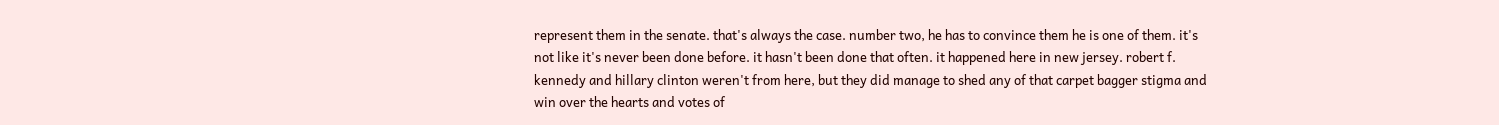represent them in the senate. that's always the case. number two, he has to convince them he is one of them. it's not like it's never been done before. it hasn't been done that often. it happened here in new jersey. robert f. kennedy and hillary clinton weren't from here, but they did manage to shed any of that carpet bagger stigma and win over the hearts and votes of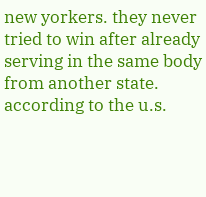new yorkers. they never tried to win after already serving in the same body from another state. according to the u.s.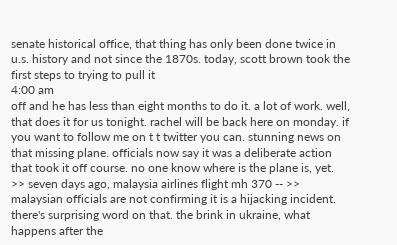senate historical office, that thing has only been done twice in u.s. history and not since the 1870s. today, scott brown took the first steps to trying to pull it
4:00 am
off and he has less than eight months to do it. a lot of work. well, that does it for us tonight. rachel will be back here on monday. if you want to follow me on t t twitter you can. stunning news on that missing plane. officials now say it was a deliberate action that took it off course. no one know where is the plane is, yet. >> seven days ago, malaysia airlines flight mh 370 -- >> malaysian officials are not confirming it is a hijacking incident. there's surprising word on that. the brink in ukraine, what happens after the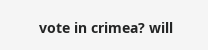vote in crimea? will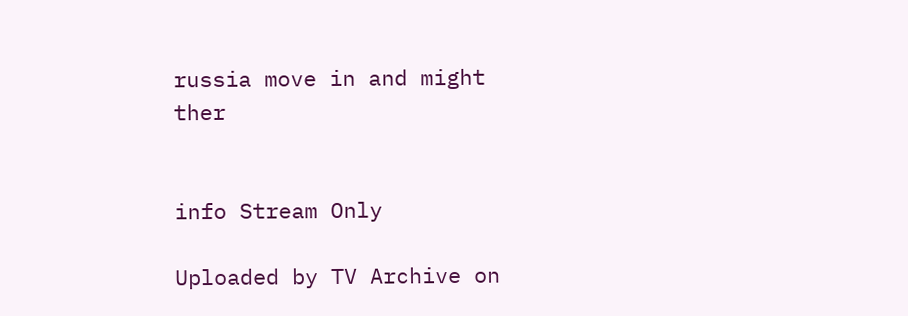russia move in and might ther


info Stream Only

Uploaded by TV Archive on